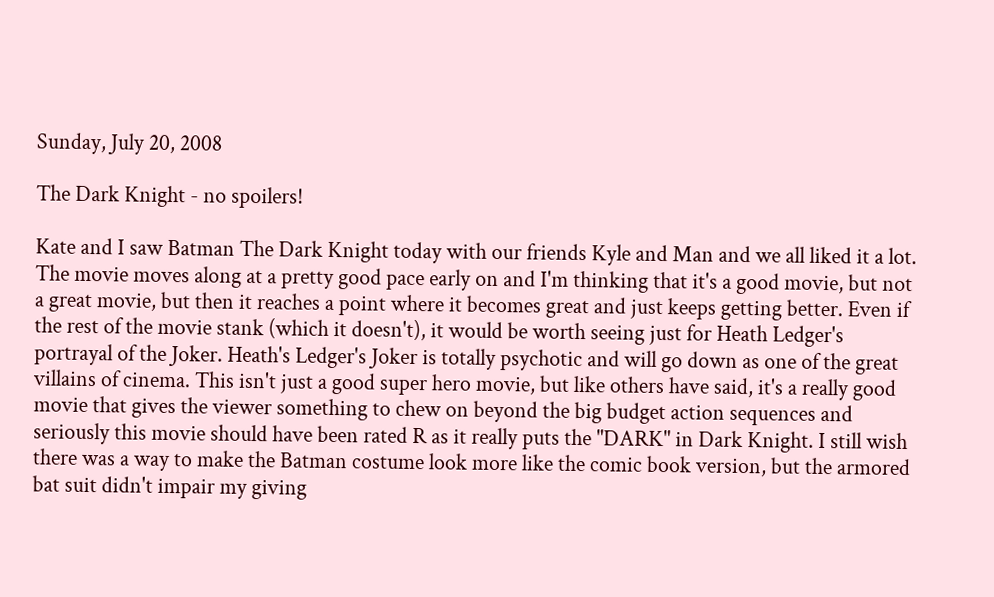Sunday, July 20, 2008

The Dark Knight - no spoilers!

Kate and I saw Batman The Dark Knight today with our friends Kyle and Man and we all liked it a lot. The movie moves along at a pretty good pace early on and I'm thinking that it's a good movie, but not a great movie, but then it reaches a point where it becomes great and just keeps getting better. Even if the rest of the movie stank (which it doesn't), it would be worth seeing just for Heath Ledger's portrayal of the Joker. Heath's Ledger's Joker is totally psychotic and will go down as one of the great villains of cinema. This isn't just a good super hero movie, but like others have said, it's a really good movie that gives the viewer something to chew on beyond the big budget action sequences and seriously this movie should have been rated R as it really puts the "DARK" in Dark Knight. I still wish there was a way to make the Batman costume look more like the comic book version, but the armored bat suit didn't impair my giving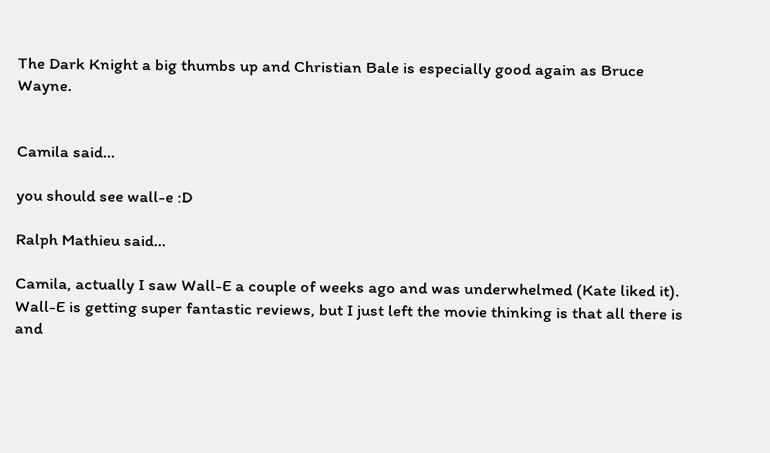The Dark Knight a big thumbs up and Christian Bale is especially good again as Bruce Wayne.


Camila said...

you should see wall-e :D

Ralph Mathieu said...

Camila, actually I saw Wall-E a couple of weeks ago and was underwhelmed (Kate liked it). Wall-E is getting super fantastic reviews, but I just left the movie thinking is that all there is and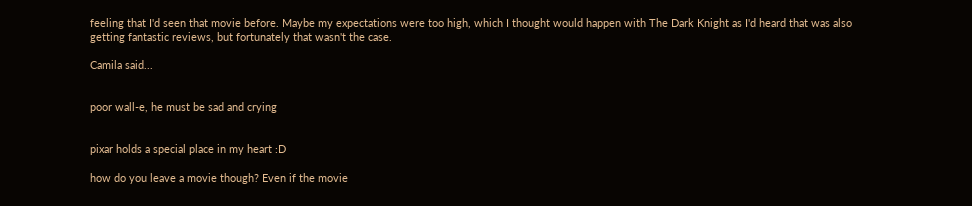feeling that I'd seen that movie before. Maybe my expectations were too high, which I thought would happen with The Dark Knight as I'd heard that was also getting fantastic reviews, but fortunately that wasn't the case.

Camila said...


poor wall-e, he must be sad and crying


pixar holds a special place in my heart :D

how do you leave a movie though? Even if the movie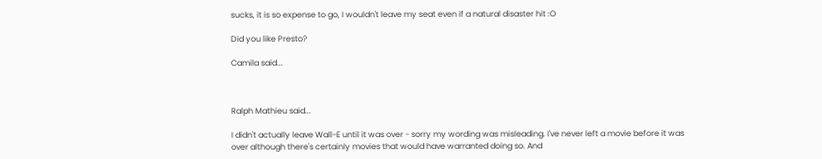sucks, it is so expense to go, I wouldn't leave my seat even if a natural disaster hit :O

Did you like Presto?

Camila said...



Ralph Mathieu said...

I didn't actually leave Wall-E until it was over - sorry my wording was misleading. I've never left a movie before it was over although there's certainly movies that would have warranted doing so. And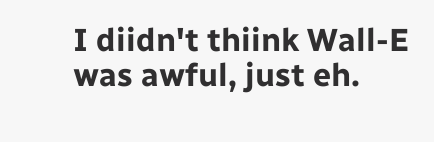I diidn't thiink Wall-E was awful, just eh.